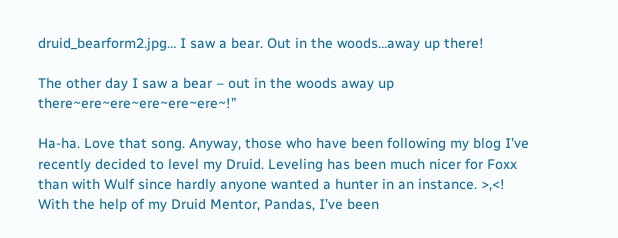druid_bearform2.jpg… I saw a bear. Out in the woods…away up there!

The other day I saw a bear – out in the woods away up there~ere~ere~ere~ere~ere~!”

Ha-ha. Love that song. Anyway, those who have been following my blog I’ve recently decided to level my Druid. Leveling has been much nicer for Foxx than with Wulf since hardly anyone wanted a hunter in an instance. >,<! With the help of my Druid Mentor, Pandas, I’ve been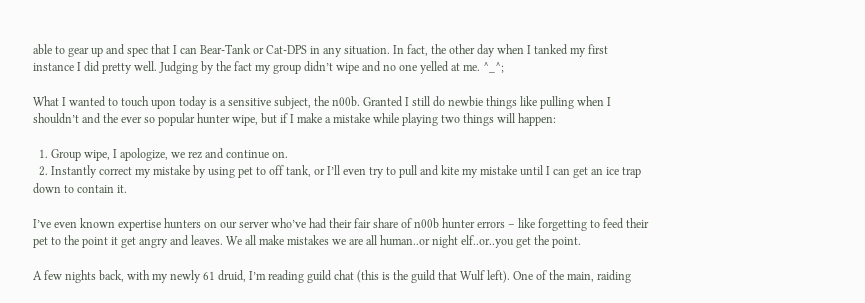able to gear up and spec that I can Bear-Tank or Cat-DPS in any situation. In fact, the other day when I tanked my first instance I did pretty well. Judging by the fact my group didn’t wipe and no one yelled at me. ^_^;

What I wanted to touch upon today is a sensitive subject, the n00b. Granted I still do newbie things like pulling when I shouldn’t and the ever so popular hunter wipe, but if I make a mistake while playing two things will happen:

  1. Group wipe, I apologize, we rez and continue on.
  2. Instantly correct my mistake by using pet to off tank, or I’ll even try to pull and kite my mistake until I can get an ice trap down to contain it.

I’ve even known expertise hunters on our server who’ve had their fair share of n00b hunter errors – like forgetting to feed their pet to the point it get angry and leaves. We all make mistakes we are all human..or night elf..or..you get the point.

A few nights back, with my newly 61 druid, I’m reading guild chat (this is the guild that Wulf left). One of the main, raiding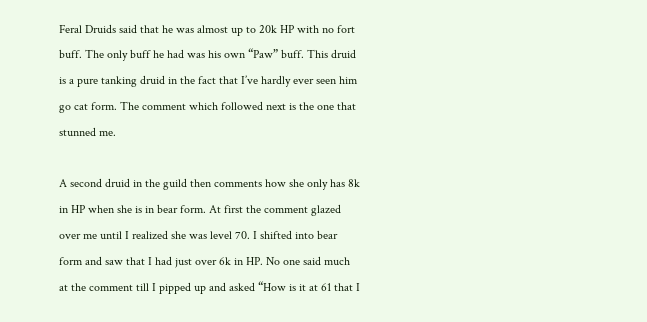Feral Druids said that he was almost up to 20k HP with no fort buff. The only buff he had was his own “Paw” buff. This druid is a pure tanking druid in the fact that I’ve hardly ever seen him go cat form. The comment which followed next is the one that stunned me.

A second druid in the guild then comments how she only has 8k in HP when she is in bear form. At first the comment glazed over me until I realized she was level 70. I shifted into bear form and saw that I had just over 6k in HP. No one said much at the comment till I pipped up and asked “How is it at 61 that I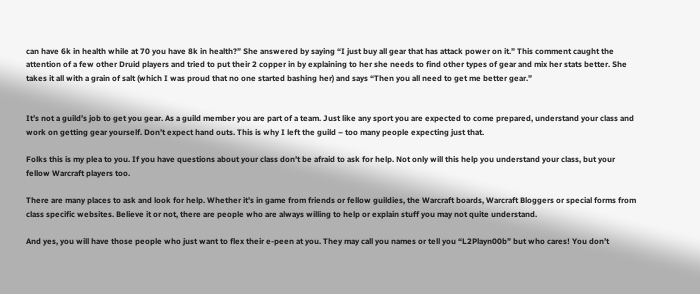can have 6k in health while at 70 you have 8k in health?” She answered by saying “I just buy all gear that has attack power on it.” This comment caught the attention of a few other Druid players and tried to put their 2 copper in by explaining to her she needs to find other types of gear and mix her stats better. She takes it all with a grain of salt (which I was proud that no one started bashing her) and says “Then you all need to get me better gear.”


It’s not a guild’s job to get you gear. As a guild member you are part of a team. Just like any sport you are expected to come prepared, understand your class and work on getting gear yourself. Don’t expect hand outs. This is why I left the guild – too many people expecting just that.

Folks this is my plea to you. If you have questions about your class don’t be afraid to ask for help. Not only will this help you understand your class, but your fellow Warcraft players too.

There are many places to ask and look for help. Whether it’s in game from friends or fellow guildies, the Warcraft boards, Warcraft Bloggers or special forms from class specific websites. Believe it or not, there are people who are always willing to help or explain stuff you may not quite understand.

And yes, you will have those people who just want to flex their e-peen at you. They may call you names or tell you “L2Playn00b” but who cares! You don’t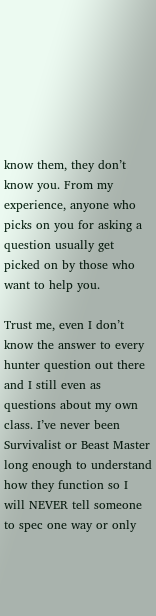know them, they don’t know you. From my experience, anyone who picks on you for asking a question usually get picked on by those who want to help you.

Trust me, even I don’t know the answer to every hunter question out there and I still even as questions about my own class. I’ve never been Survivalist or Beast Master long enough to understand how they function so I will NEVER tell someone to spec one way or only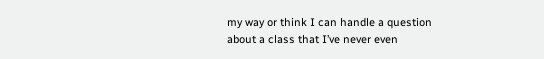my way or think I can handle a question about a class that I’ve never even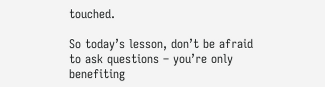touched.

So today’s lesson, don’t be afraid to ask questions – you’re only benefiting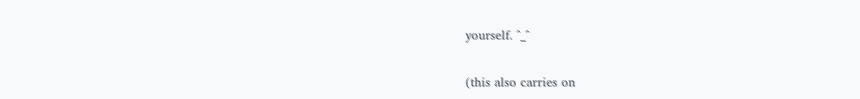yourself. ^_^

(this also carries on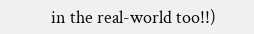in the real-world too!!)